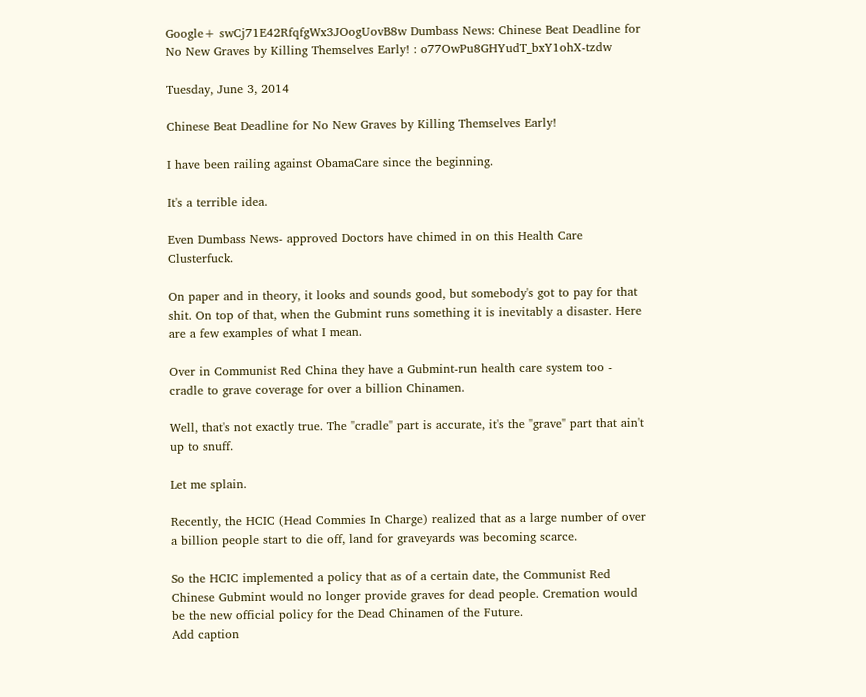Google+ swCj71E42RfqfgWx3JOogUovB8w Dumbass News: Chinese Beat Deadline for No New Graves by Killing Themselves Early! : o77OwPu8GHYudT_bxY1ohX-tzdw

Tuesday, June 3, 2014

Chinese Beat Deadline for No New Graves by Killing Themselves Early!

I have been railing against ObamaCare since the beginning.

It's a terrible idea.

Even Dumbass News- approved Doctors have chimed in on this Health Care Clusterfuck.

On paper and in theory, it looks and sounds good, but somebody's got to pay for that shit. On top of that, when the Gubmint runs something it is inevitably a disaster. Here are a few examples of what I mean.

Over in Communist Red China they have a Gubmint-run health care system too - cradle to grave coverage for over a billion Chinamen.

Well, that's not exactly true. The "cradle" part is accurate, it's the "grave" part that ain't up to snuff.

Let me splain.

Recently, the HCIC (Head Commies In Charge) realized that as a large number of over a billion people start to die off, land for graveyards was becoming scarce.

So the HCIC implemented a policy that as of a certain date, the Communist Red Chinese Gubmint would no longer provide graves for dead people. Cremation would be the new official policy for the Dead Chinamen of the Future.
Add caption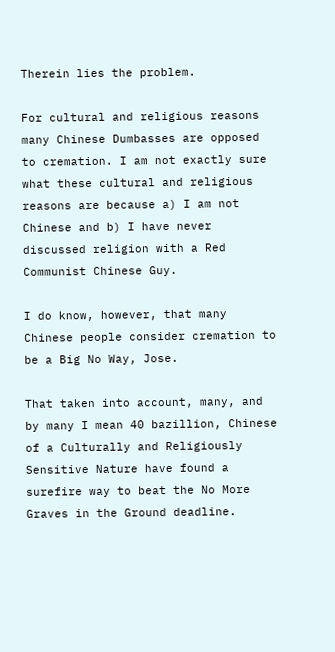Therein lies the problem.

For cultural and religious reasons many Chinese Dumbasses are opposed to cremation. I am not exactly sure what these cultural and religious reasons are because a) I am not Chinese and b) I have never discussed religion with a Red Communist Chinese Guy.

I do know, however, that many Chinese people consider cremation to be a Big No Way, Jose.

That taken into account, many, and by many I mean 40 bazillion, Chinese of a Culturally and Religiously Sensitive Nature have found a surefire way to beat the No More Graves in the Ground deadline.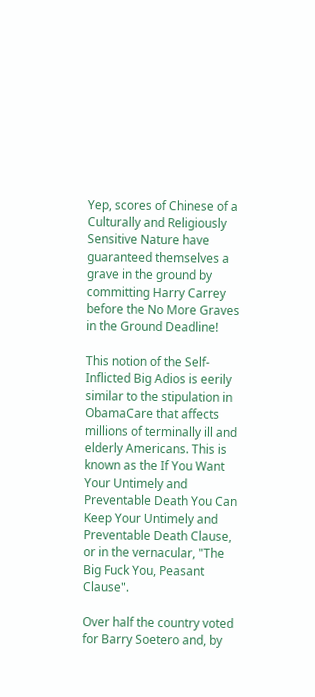Yep, scores of Chinese of a Culturally and Religiously Sensitive Nature have guaranteed themselves a grave in the ground by committing Harry Carrey before the No More Graves in the Ground Deadline!

This notion of the Self-Inflicted Big Adios is eerily similar to the stipulation in ObamaCare that affects millions of terminally ill and elderly Americans. This is known as the If You Want Your Untimely and Preventable Death You Can Keep Your Untimely and Preventable Death Clause, or in the vernacular, "The Big Fuck You, Peasant Clause".

Over half the country voted for Barry Soetero and, by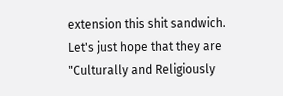extension this shit sandwich. Let's just hope that they are "Culturally and Religiously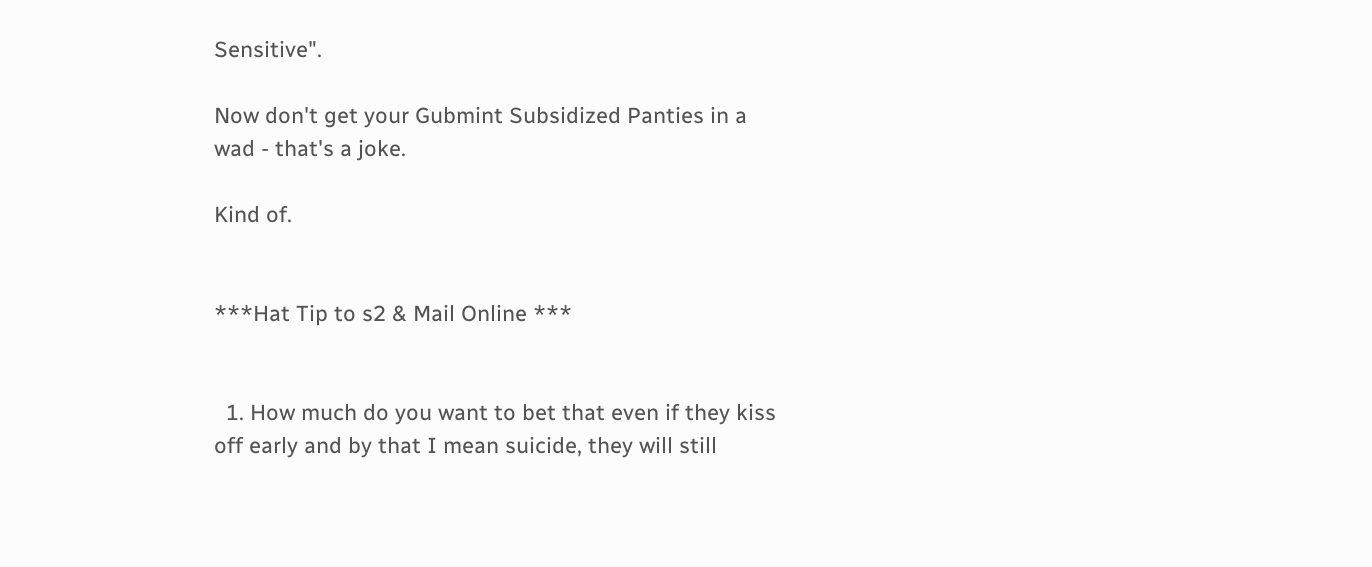Sensitive".

Now don't get your Gubmint Subsidized Panties in a wad - that's a joke.

Kind of.


***Hat Tip to s2 & Mail Online ***


  1. How much do you want to bet that even if they kiss off early and by that I mean suicide, they will still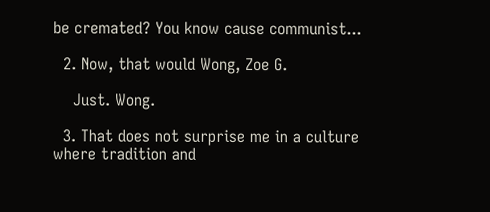be cremated? You know cause communist...

  2. Now, that would Wong, Zoe G.

    Just. Wong.

  3. That does not surprise me in a culture where tradition and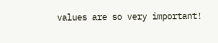values are so very important!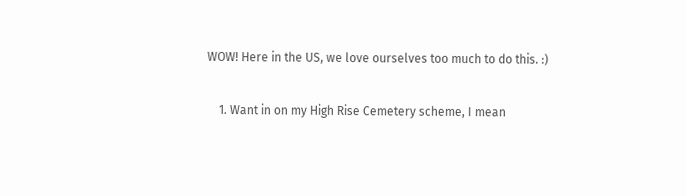WOW! Here in the US, we love ourselves too much to do this. :)

    1. Want in on my High Rise Cemetery scheme, I mean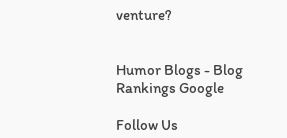venture?


Humor Blogs - Blog Rankings Google

Follow Us